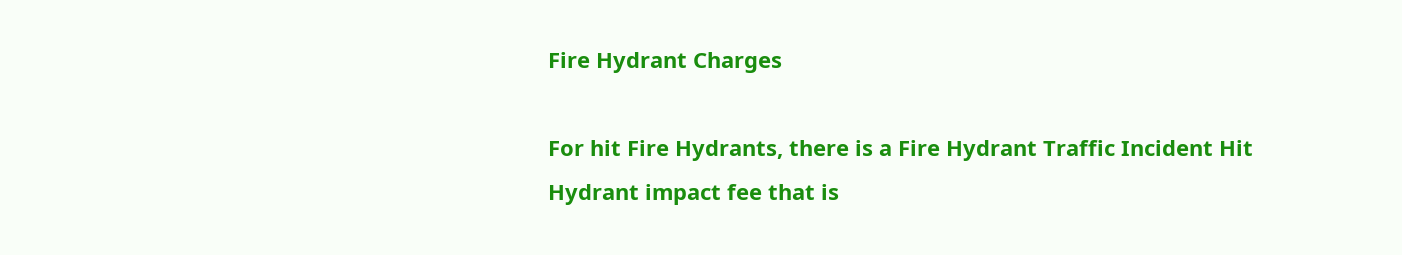Fire Hydrant Charges

For hit Fire Hydrants, there is a Fire Hydrant Traffic Incident Hit Hydrant impact fee that is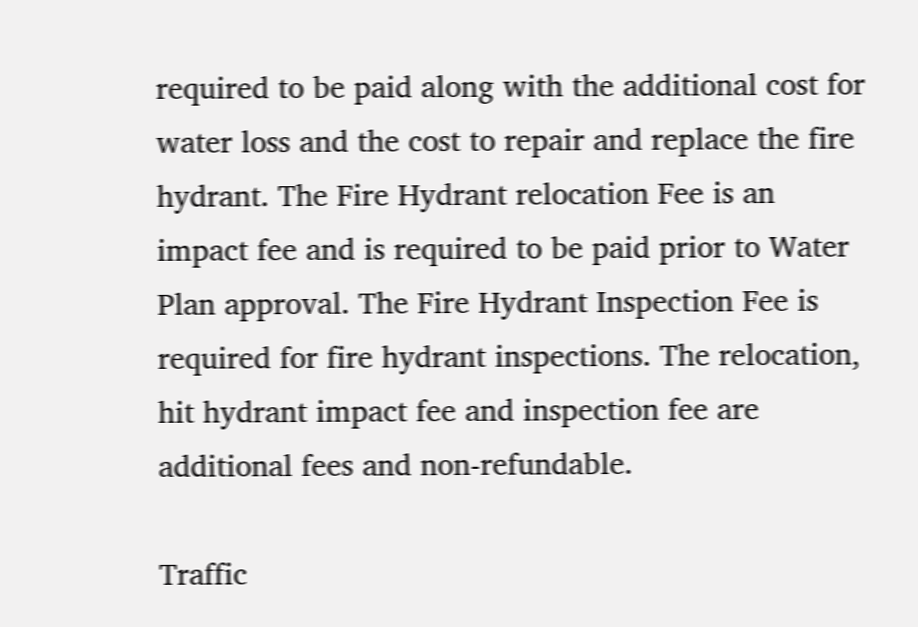required to be paid along with the additional cost for water loss and the cost to repair and replace the fire hydrant. The Fire Hydrant relocation Fee is an impact fee and is required to be paid prior to Water Plan approval. The Fire Hydrant Inspection Fee is required for fire hydrant inspections. The relocation, hit hydrant impact fee and inspection fee are additional fees and non-refundable.

Traffic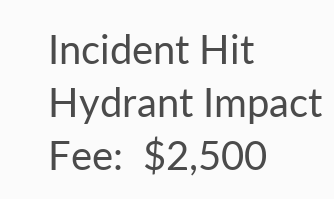Incident Hit Hydrant Impact Fee:  $2,500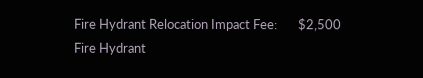Fire Hydrant Relocation Impact Fee:       $2,500
Fire Hydrant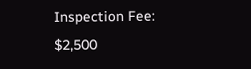Inspection Fee:                   $2,500